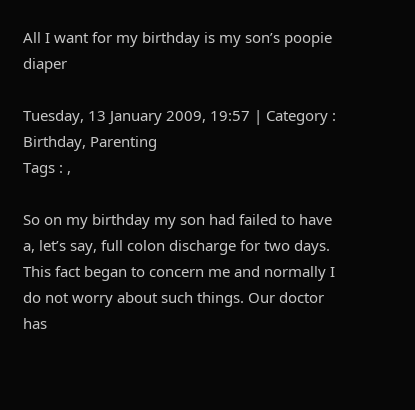All I want for my birthday is my son’s poopie diaper

Tuesday, 13 January 2009, 19:57 | Category : Birthday, Parenting
Tags : ,

So on my birthday my son had failed to have a, let’s say, full colon discharge for two days. This fact began to concern me and normally I do not worry about such things. Our doctor has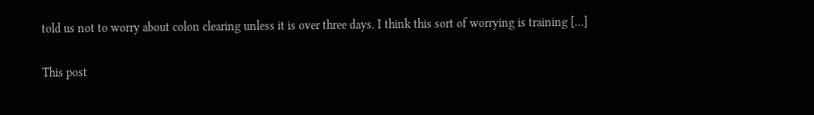told us not to worry about colon clearing unless it is over three days. I think this sort of worrying is training […]

This post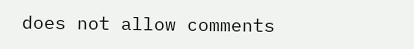does not allow comments